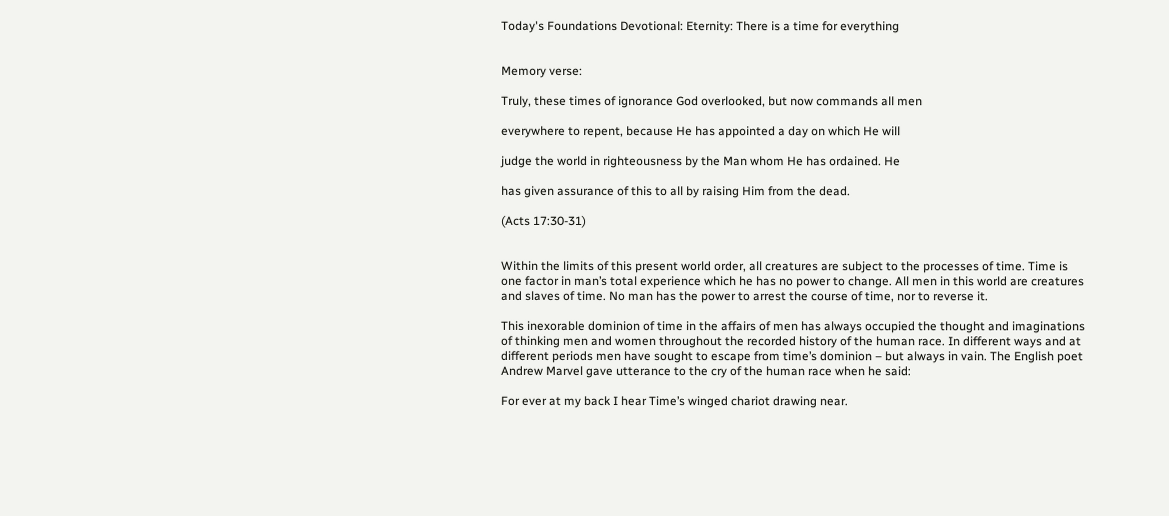Today's Foundations Devotional: Eternity: There is a time for everything


Memory verse:

Truly, these times of ignorance God overlooked, but now commands all men

everywhere to repent, because He has appointed a day on which He will

judge the world in righteousness by the Man whom He has ordained. He

has given assurance of this to all by raising Him from the dead.

(Acts 17:30-31)


Within the limits of this present world order, all creatures are subject to the processes of time. Time is one factor in man’s total experience which he has no power to change. All men in this world are creatures and slaves of time. No man has the power to arrest the course of time, nor to reverse it.

This inexorable dominion of time in the affairs of men has always occupied the thought and imaginations of thinking men and women throughout the recorded history of the human race. In different ways and at different periods men have sought to escape from time’s dominion – but always in vain. The English poet Andrew Marvel gave utterance to the cry of the human race when he said:

For ever at my back I hear Time’s winged chariot drawing near.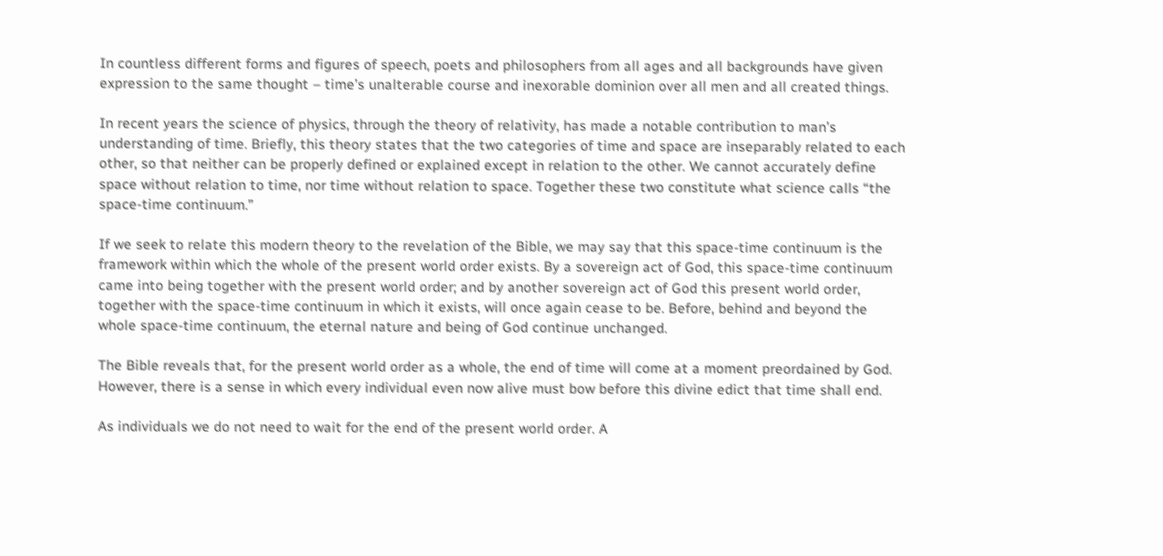In countless different forms and figures of speech, poets and philosophers from all ages and all backgrounds have given expression to the same thought – time’s unalterable course and inexorable dominion over all men and all created things.

In recent years the science of physics, through the theory of relativity, has made a notable contribution to man’s understanding of time. Briefly, this theory states that the two categories of time and space are inseparably related to each other, so that neither can be properly defined or explained except in relation to the other. We cannot accurately define space without relation to time, nor time without relation to space. Together these two constitute what science calls “the space-time continuum.”

If we seek to relate this modern theory to the revelation of the Bible, we may say that this space-time continuum is the framework within which the whole of the present world order exists. By a sovereign act of God, this space-time continuum came into being together with the present world order; and by another sovereign act of God this present world order, together with the space-time continuum in which it exists, will once again cease to be. Before, behind and beyond the whole space-time continuum, the eternal nature and being of God continue unchanged.

The Bible reveals that, for the present world order as a whole, the end of time will come at a moment preordained by God. However, there is a sense in which every individual even now alive must bow before this divine edict that time shall end.

As individuals we do not need to wait for the end of the present world order. A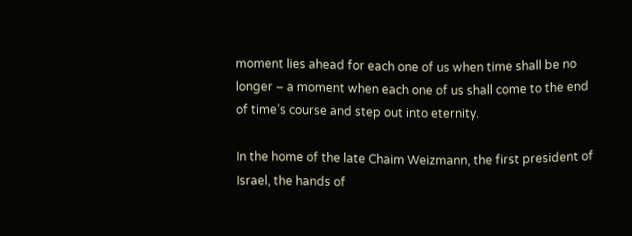moment lies ahead for each one of us when time shall be no longer – a moment when each one of us shall come to the end of time’s course and step out into eternity.

In the home of the late Chaim Weizmann, the first president of Israel, the hands of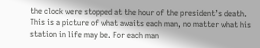the clock were stopped at the hour of the president’s death. This is a picture of what awaits each man, no matter what his station in life may be. For each man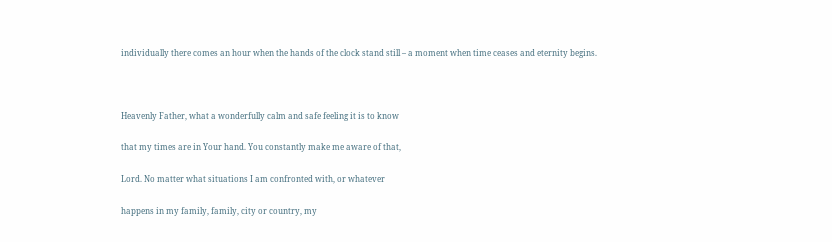individually there comes an hour when the hands of the clock stand still – a moment when time ceases and eternity begins.



Heavenly Father, what a wonderfully calm and safe feeling it is to know

that my times are in Your hand. You constantly make me aware of that,

Lord. No matter what situations I am confronted with, or whatever

happens in my family, family, city or country, my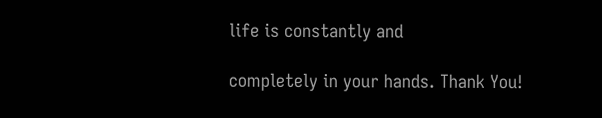life is constantly and

completely in your hands. Thank You!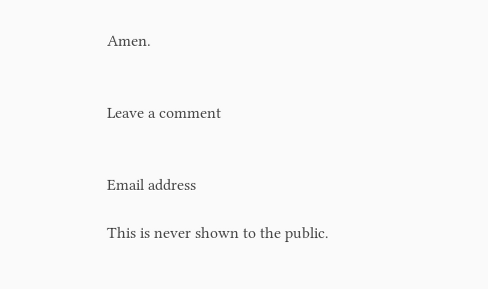Amen.


Leave a comment


Email address

This is never shown to the public.